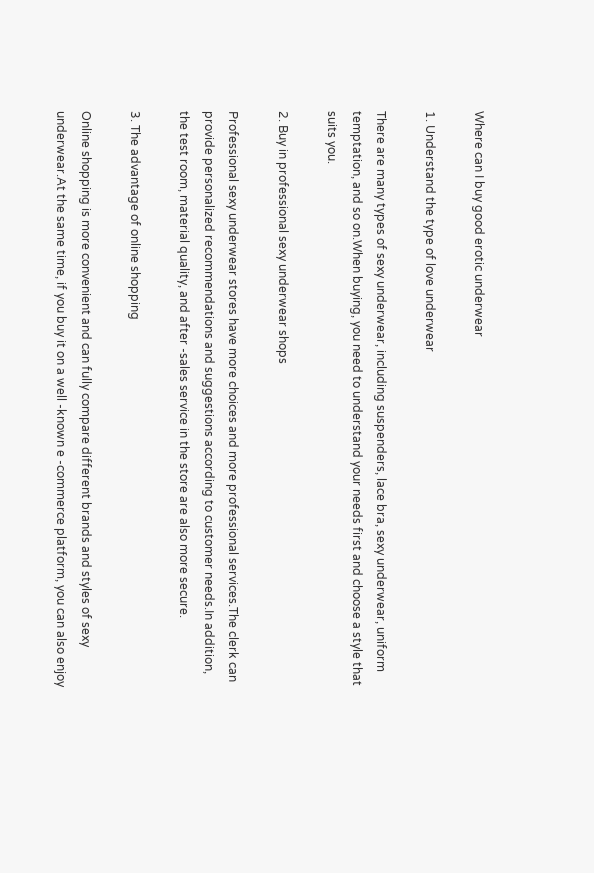Where can I buy good erotic underwear

1. Understand the type of love underwear

There are many types of sexy underwear, including suspenders, lace bra, sexy underwear, uniform temptation, and so on.When buying, you need to understand your needs first and choose a style that suits you.

2. Buy in professional sexy underwear shops

Professional sexy underwear stores have more choices and more professional services.The clerk can provide personalized recommendations and suggestions according to customer needs.In addition, the test room, material quality, and after -sales service in the store are also more secure.

3. The advantage of online shopping

Online shopping is more convenient and can fully compare different brands and styles of sexy underwear.At the same time, if you buy it on a well -known e -commerce platform, you can also enjoy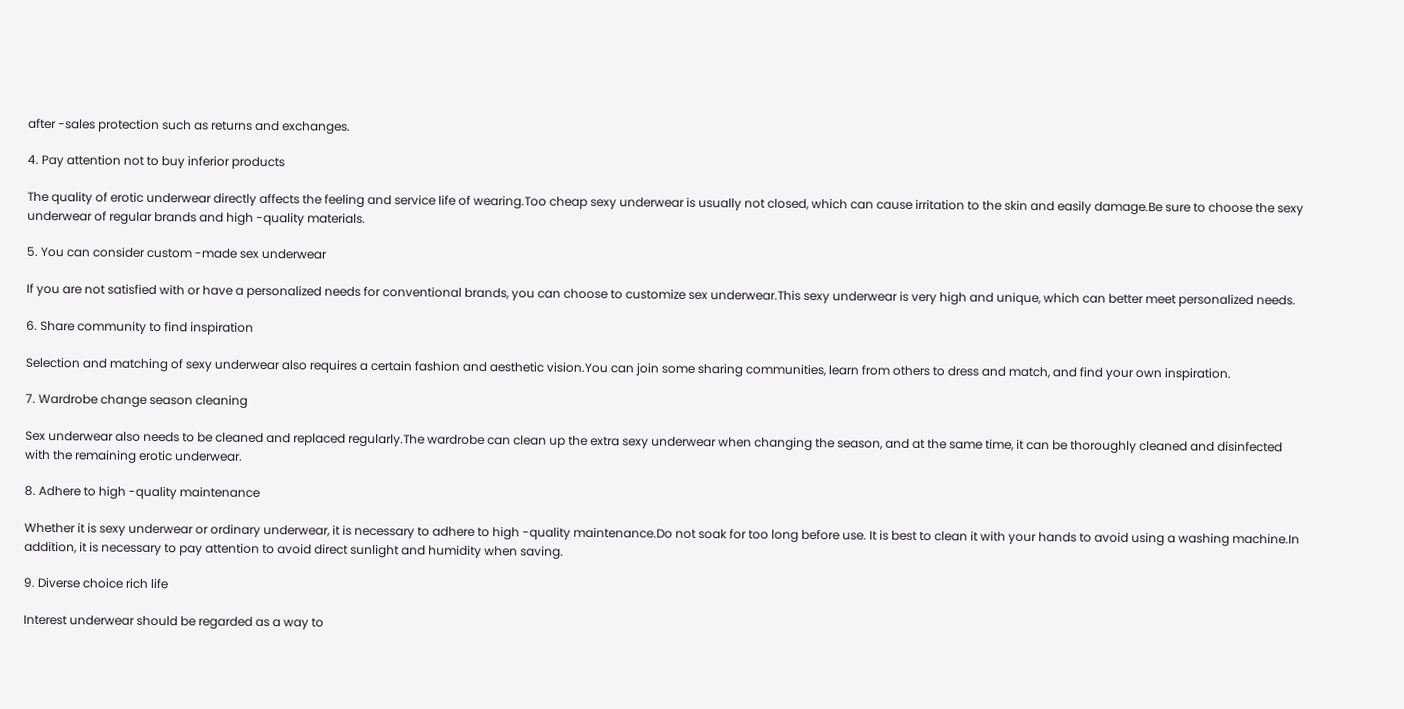after -sales protection such as returns and exchanges.

4. Pay attention not to buy inferior products

The quality of erotic underwear directly affects the feeling and service life of wearing.Too cheap sexy underwear is usually not closed, which can cause irritation to the skin and easily damage.Be sure to choose the sexy underwear of regular brands and high -quality materials.

5. You can consider custom -made sex underwear

If you are not satisfied with or have a personalized needs for conventional brands, you can choose to customize sex underwear.This sexy underwear is very high and unique, which can better meet personalized needs.

6. Share community to find inspiration

Selection and matching of sexy underwear also requires a certain fashion and aesthetic vision.You can join some sharing communities, learn from others to dress and match, and find your own inspiration.

7. Wardrobe change season cleaning

Sex underwear also needs to be cleaned and replaced regularly.The wardrobe can clean up the extra sexy underwear when changing the season, and at the same time, it can be thoroughly cleaned and disinfected with the remaining erotic underwear.

8. Adhere to high -quality maintenance

Whether it is sexy underwear or ordinary underwear, it is necessary to adhere to high -quality maintenance.Do not soak for too long before use. It is best to clean it with your hands to avoid using a washing machine.In addition, it is necessary to pay attention to avoid direct sunlight and humidity when saving.

9. Diverse choice rich life

Interest underwear should be regarded as a way to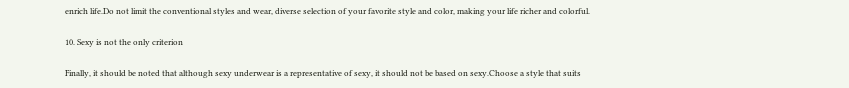enrich life.Do not limit the conventional styles and wear, diverse selection of your favorite style and color, making your life richer and colorful.

10. Sexy is not the only criterion

Finally, it should be noted that although sexy underwear is a representative of sexy, it should not be based on sexy.Choose a style that suits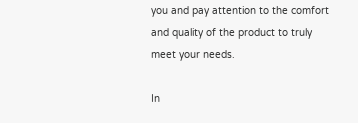you and pay attention to the comfort and quality of the product to truly meet your needs.

In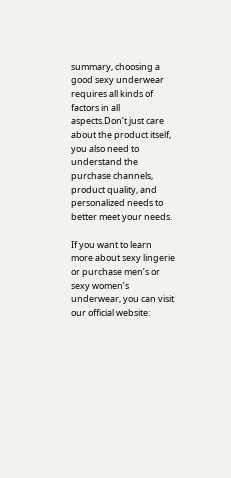summary, choosing a good sexy underwear requires all kinds of factors in all aspects.Don’t just care about the product itself, you also need to understand the purchase channels, product quality, and personalized needs to better meet your needs.

If you want to learn more about sexy lingerie or purchase men’s or sexy women’s underwear, you can visit our official website: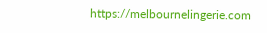https://melbournelingerie.com